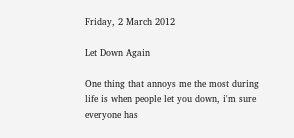Friday, 2 March 2012

Let Down Again

One thing that annoys me the most during life is when people let you down, i'm sure everyone has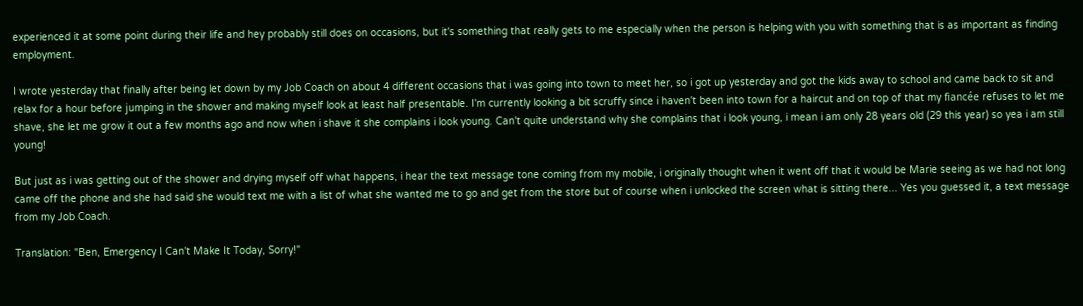experienced it at some point during their life and hey probably still does on occasions, but it's something that really gets to me especially when the person is helping with you with something that is as important as finding employment.

I wrote yesterday that finally after being let down by my Job Coach on about 4 different occasions that i was going into town to meet her, so i got up yesterday and got the kids away to school and came back to sit and relax for a hour before jumping in the shower and making myself look at least half presentable. I'm currently looking a bit scruffy since i haven't been into town for a haircut and on top of that my fiancée refuses to let me shave, she let me grow it out a few months ago and now when i shave it she complains i look young. Can't quite understand why she complains that i look young, i mean i am only 28 years old (29 this year) so yea i am still young!

But just as i was getting out of the shower and drying myself off what happens, i hear the text message tone coming from my mobile, i originally thought when it went off that it would be Marie seeing as we had not long came off the phone and she had said she would text me with a list of what she wanted me to go and get from the store but of course when i unlocked the screen what is sitting there... Yes you guessed it, a text message from my Job Coach.

Translation: "Ben, Emergency I Can't Make It Today, Sorry!"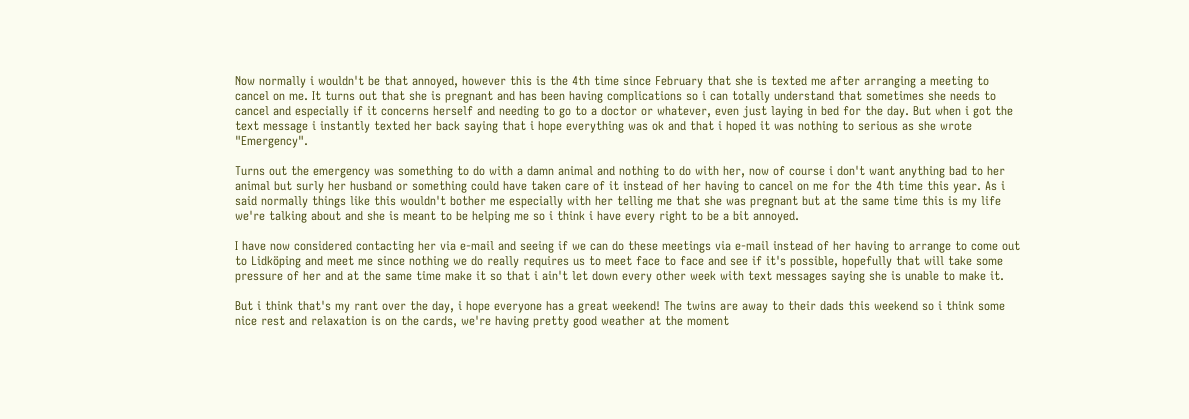Now normally i wouldn't be that annoyed, however this is the 4th time since February that she is texted me after arranging a meeting to cancel on me. It turns out that she is pregnant and has been having complications so i can totally understand that sometimes she needs to cancel and especially if it concerns herself and needing to go to a doctor or whatever, even just laying in bed for the day. But when i got the text message i instantly texted her back saying that i hope everything was ok and that i hoped it was nothing to serious as she wrote "Emergency".

Turns out the emergency was something to do with a damn animal and nothing to do with her, now of course i don't want anything bad to her animal but surly her husband or something could have taken care of it instead of her having to cancel on me for the 4th time this year. As i said normally things like this wouldn't bother me especially with her telling me that she was pregnant but at the same time this is my life we're talking about and she is meant to be helping me so i think i have every right to be a bit annoyed.

I have now considered contacting her via e-mail and seeing if we can do these meetings via e-mail instead of her having to arrange to come out to Lidköping and meet me since nothing we do really requires us to meet face to face and see if it's possible, hopefully that will take some pressure of her and at the same time make it so that i ain't let down every other week with text messages saying she is unable to make it.

But i think that's my rant over the day, i hope everyone has a great weekend! The twins are away to their dads this weekend so i think some nice rest and relaxation is on the cards, we're having pretty good weather at the moment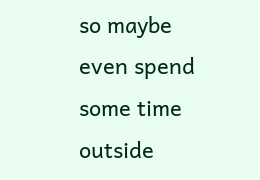so maybe even spend some time outside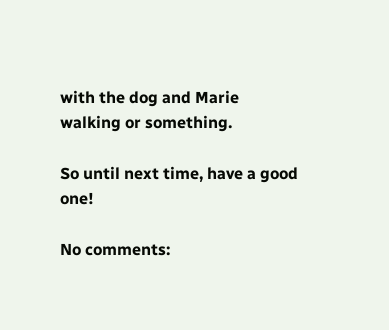with the dog and Marie walking or something.

So until next time, have a good one!

No comments: